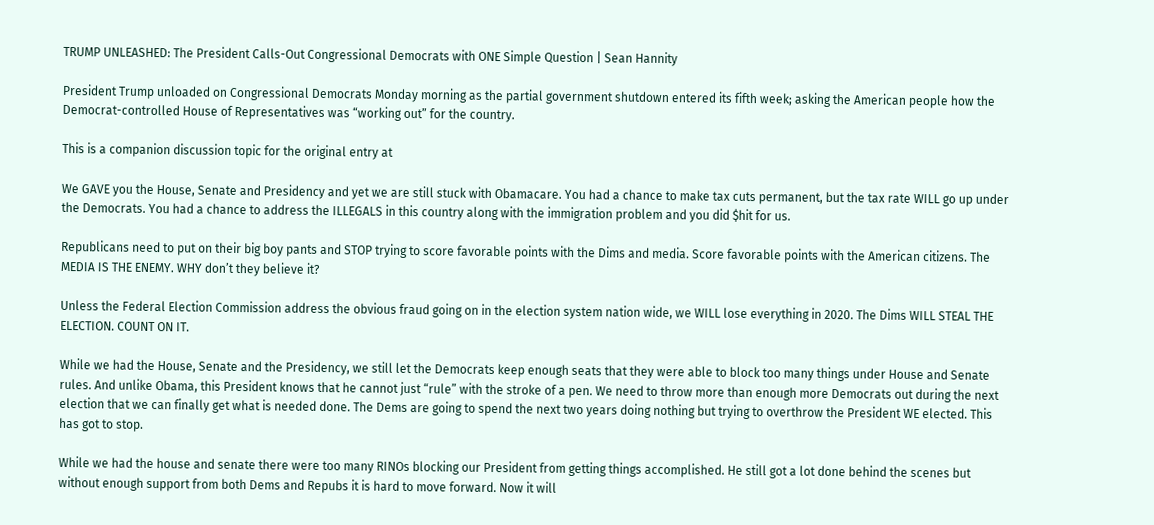TRUMP UNLEASHED: The President Calls-Out Congressional Democrats with ONE Simple Question | Sean Hannity

President Trump unloaded on Congressional Democrats Monday morning as the partial government shutdown entered its fifth week; asking the American people how the Democrat-controlled House of Representatives was “working out” for the country.

This is a companion discussion topic for the original entry at

We GAVE you the House, Senate and Presidency and yet we are still stuck with Obamacare. You had a chance to make tax cuts permanent, but the tax rate WILL go up under the Democrats. You had a chance to address the ILLEGALS in this country along with the immigration problem and you did $hit for us.

Republicans need to put on their big boy pants and STOP trying to score favorable points with the Dims and media. Score favorable points with the American citizens. The MEDIA IS THE ENEMY. WHY don’t they believe it?

Unless the Federal Election Commission address the obvious fraud going on in the election system nation wide, we WILL lose everything in 2020. The Dims WILL STEAL THE ELECTION. COUNT ON IT.

While we had the House, Senate and the Presidency, we still let the Democrats keep enough seats that they were able to block too many things under House and Senate rules. And unlike Obama, this President knows that he cannot just “rule” with the stroke of a pen. We need to throw more than enough more Democrats out during the next election that we can finally get what is needed done. The Dems are going to spend the next two years doing nothing but trying to overthrow the President WE elected. This has got to stop.

While we had the house and senate there were too many RINOs blocking our President from getting things accomplished. He still got a lot done behind the scenes but without enough support from both Dems and Repubs it is hard to move forward. Now it will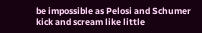be impossible as Pelosi and Schumer kick and scream like little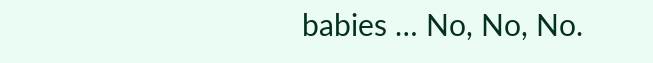babies … No, No, No.